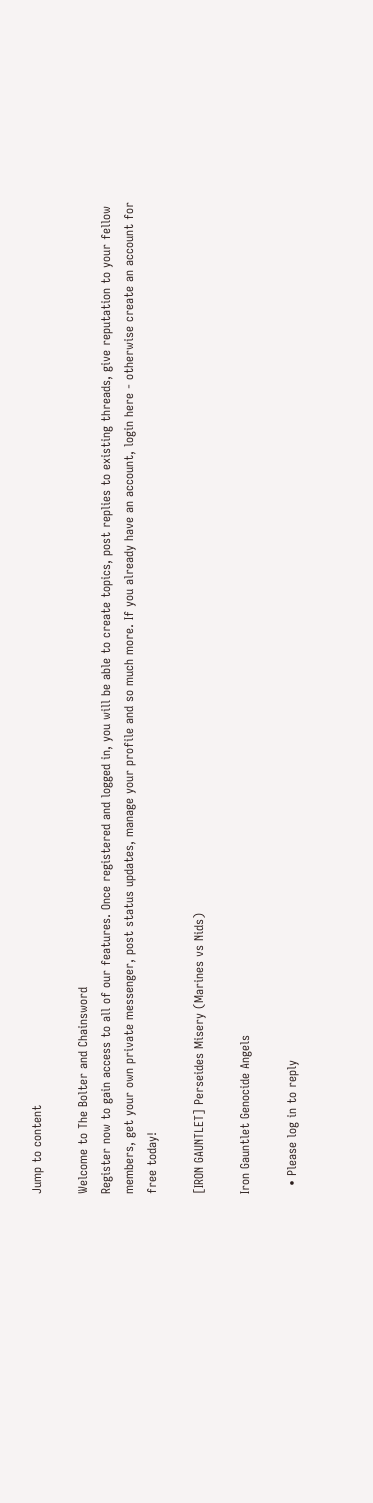Jump to content

Welcome to The Bolter and Chainsword
Register now to gain access to all of our features. Once registered and logged in, you will be able to create topics, post replies to existing threads, give reputation to your fellow members, get your own private messenger, post status updates, manage your profile and so much more. If you already have an account, login here - otherwise create an account for free today!

[IRON GAUNTLET] Perseides Misery (Marines vs Nids)

Iron Gauntlet Genocide Angels

  • Please log in to reply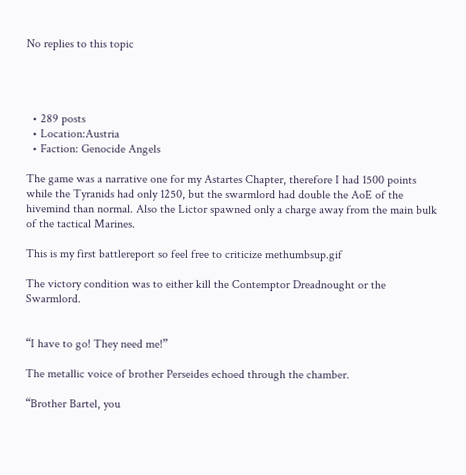No replies to this topic




  • 289 posts
  • Location:Austria
  • Faction: Genocide Angels

The game was a narrative one for my Astartes Chapter, therefore I had 1500 points while the Tyranids had only 1250, but the swarmlord had double the AoE of the hivemind than normal. Also the Lictor spawned only a charge away from the main bulk of the tactical Marines.

This is my first battlereport so feel free to criticize methumbsup.gif

The victory condition was to either kill the Contemptor Dreadnought or the Swarmlord.


“I have to go! They need me!”

The metallic voice of brother Perseides echoed through the chamber.

“Brother Bartel, you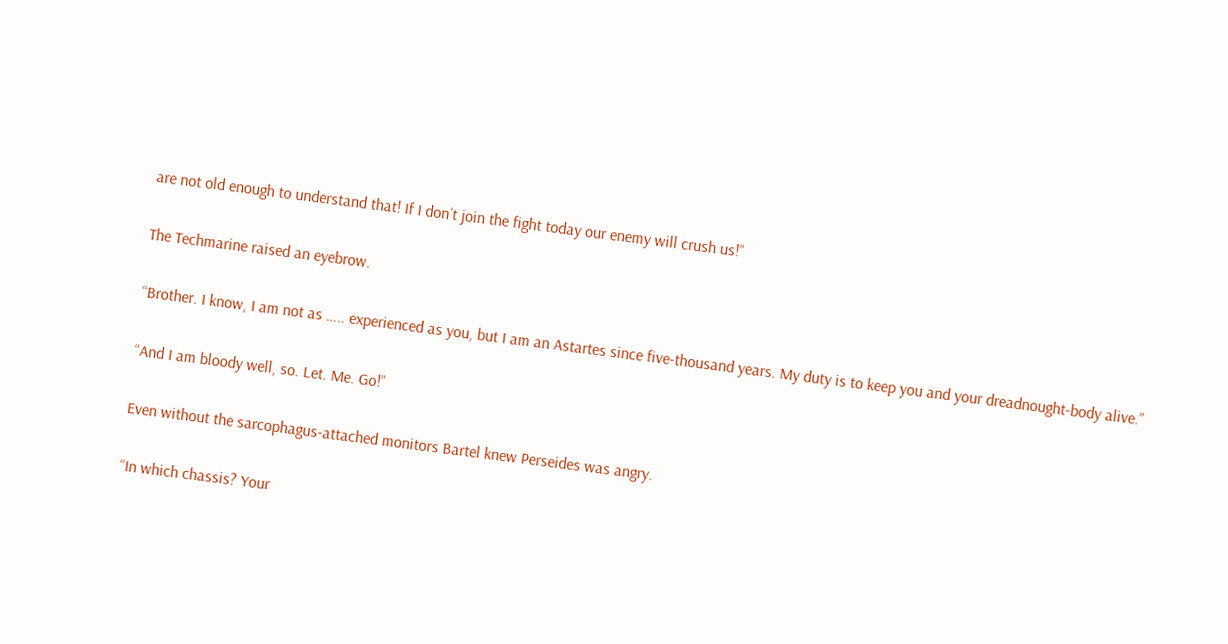are not old enough to understand that! If I don´t join the fight today our enemy will crush us!”

The Techmarine raised an eyebrow.

“Brother. I know, I am not as ….. experienced as you, but I am an Astartes since five-thousand years. My duty is to keep you and your dreadnought-body alive.”

“And I am bloody well, so. Let. Me. Go!”

Even without the sarcophagus-attached monitors Bartel knew Perseides was angry.

“In which chassis? Your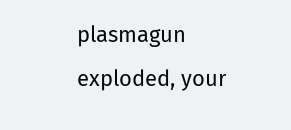plasmagun exploded, your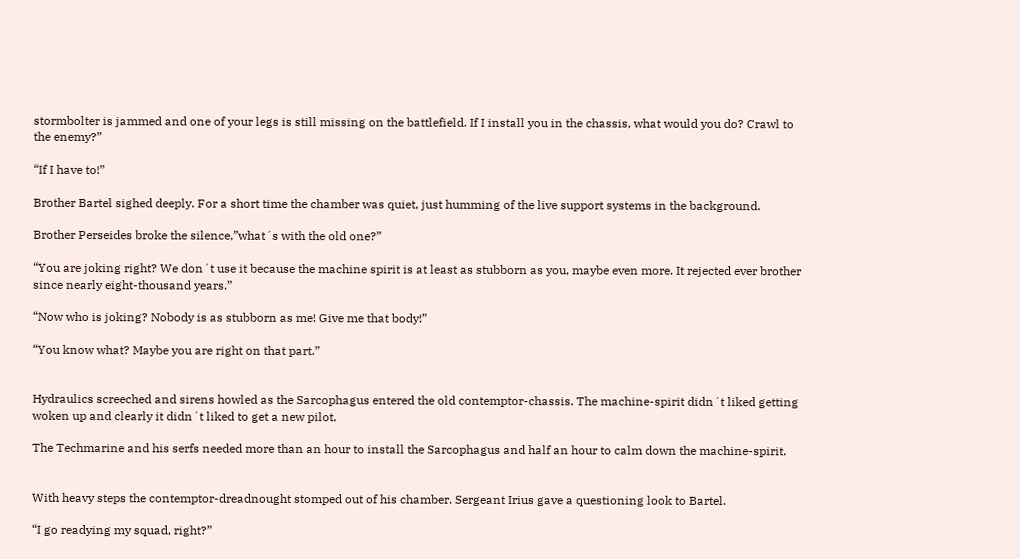stormbolter is jammed and one of your legs is still missing on the battlefield. If I install you in the chassis, what would you do? Crawl to the enemy?”

“If I have to!”

Brother Bartel sighed deeply. For a short time the chamber was quiet, just humming of the live support systems in the background.

Brother Perseides broke the silence,”what´s with the old one?”

“You are joking right? We don´t use it because the machine spirit is at least as stubborn as you, maybe even more. It rejected ever brother since nearly eight-thousand years.”

“Now who is joking? Nobody is as stubborn as me! Give me that body!”

“You know what? Maybe you are right on that part.”


Hydraulics screeched and sirens howled as the Sarcophagus entered the old contemptor-chassis. The machine-spirit didn´t liked getting woken up and clearly it didn´t liked to get a new pilot.

The Techmarine and his serfs needed more than an hour to install the Sarcophagus and half an hour to calm down the machine-spirit.


With heavy steps the contemptor-dreadnought stomped out of his chamber. Sergeant Irius gave a questioning look to Bartel.

“I go readying my squad, right?”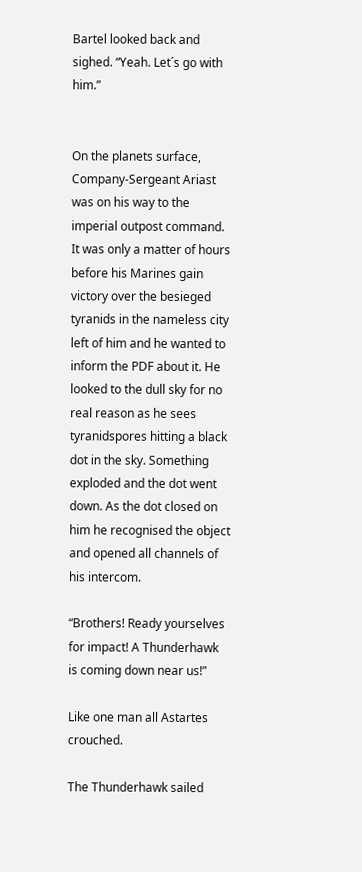Bartel looked back and sighed. “Yeah. Let´s go with him.”


On the planets surface, Company-Sergeant Ariast was on his way to the imperial outpost command. It was only a matter of hours before his Marines gain victory over the besieged tyranids in the nameless city left of him and he wanted to inform the PDF about it. He looked to the dull sky for no real reason as he sees tyranidspores hitting a black dot in the sky. Something exploded and the dot went down. As the dot closed on him he recognised the object and opened all channels of his intercom.

“Brothers! Ready yourselves for impact! A Thunderhawk is coming down near us!”

Like one man all Astartes crouched.

The Thunderhawk sailed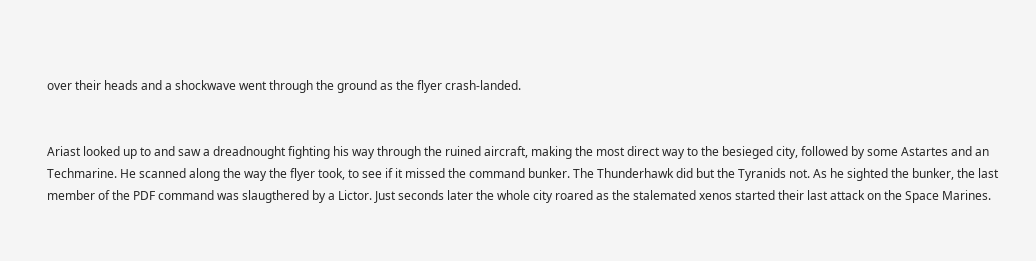over their heads and a shockwave went through the ground as the flyer crash-landed.


Ariast looked up to and saw a dreadnought fighting his way through the ruined aircraft, making the most direct way to the besieged city, followed by some Astartes and an Techmarine. He scanned along the way the flyer took, to see if it missed the command bunker. The Thunderhawk did but the Tyranids not. As he sighted the bunker, the last member of the PDF command was slaugthered by a Lictor. Just seconds later the whole city roared as the stalemated xenos started their last attack on the Space Marines.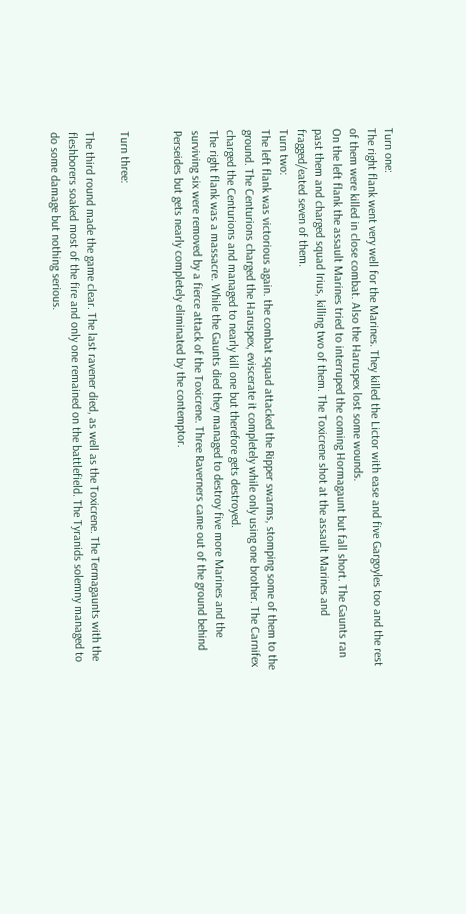Turn one:
The right flank went very well for the Marines. They killed the Lictor with ease and five Gargoyles too and the rest of them were killed in close combat. Also the Haruspex lost some wounds.
On the left flank the assault Marines tried to interruped the coming Hormagaunt but fall short. The Gaunts ran past them and charged squad Irius, killing two of them. The Toxicrene shot at the assault Marines and fragged/eated seven of them.
Turn two:
The left flank was victorious again. the combat squad attacked the Ripper swarms, stomping some of them to the ground. The Centurions charged the Haruspex, eviscerate it completely while only using one brother. The Carnifex charged the Centurions and managed to nearly kill one but therefore gets destroyed.
The right flank was a massacre. While the Gaunts died they managed to destroy five more Marines and the surviving six were removed by a fierce attack of the Toxicrene. Three Raverners came out of the ground behind Perseides but gets nearly completely eliminated by the contemptor.


Turn three:

The third round made the game clear. The last ravener died, as well as the Toxicrene. The Termagaunts with the fleshborers soaked most of the fire and only one remained on the battlefield. The Tyranids solemny managed to do some damage but nothing serious.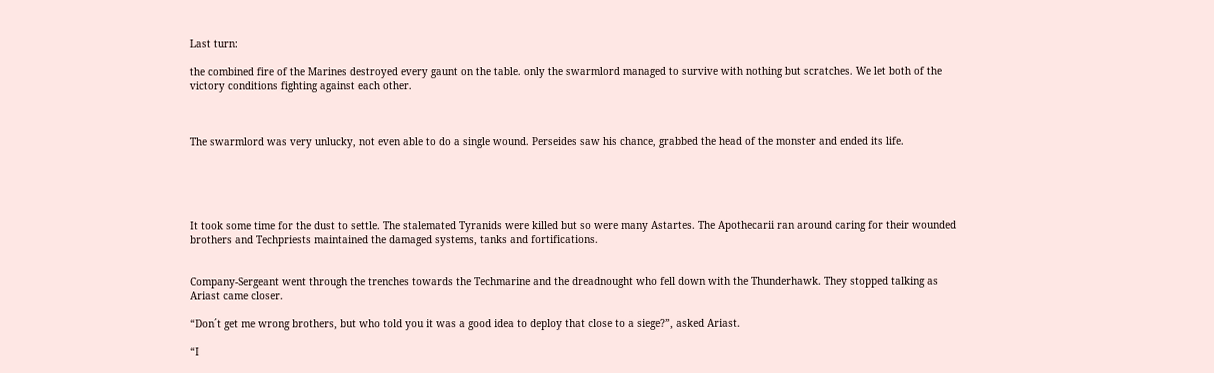Last turn:

the combined fire of the Marines destroyed every gaunt on the table. only the swarmlord managed to survive with nothing but scratches. We let both of the victory conditions fighting against each other.



The swarmlord was very unlucky, not even able to do a single wound. Perseides saw his chance, grabbed the head of the monster and ended its life.





It took some time for the dust to settle. The stalemated Tyranids were killed but so were many Astartes. The Apothecarii ran around caring for their wounded brothers and Techpriests maintained the damaged systems, tanks and fortifications.


Company-Sergeant went through the trenches towards the Techmarine and the dreadnought who fell down with the Thunderhawk. They stopped talking as Ariast came closer.

“Don´t get me wrong brothers, but who told you it was a good idea to deploy that close to a siege?”, asked Ariast.

“I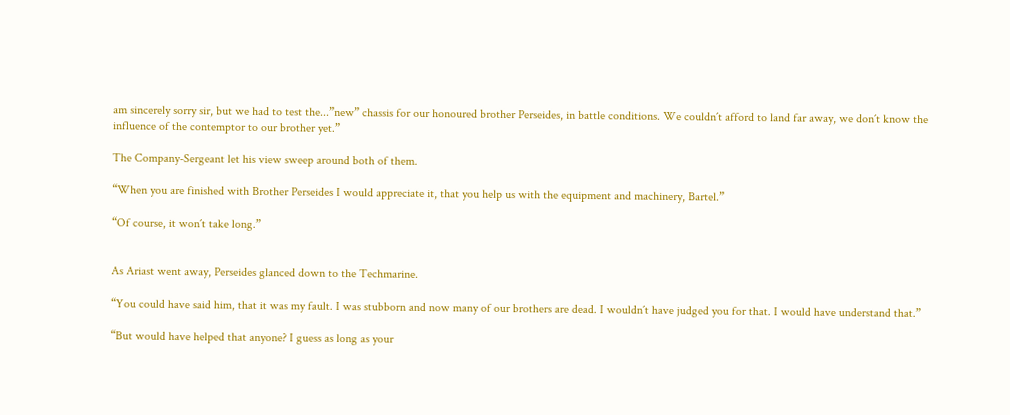am sincerely sorry sir, but we had to test the...”new” chassis for our honoured brother Perseides, in battle conditions. We couldn´t afford to land far away, we don´t know the influence of the contemptor to our brother yet.”

The Company-Sergeant let his view sweep around both of them.

“When you are finished with Brother Perseides I would appreciate it, that you help us with the equipment and machinery, Bartel.”

“Of course, it won´t take long.”


As Ariast went away, Perseides glanced down to the Techmarine.

“You could have said him, that it was my fault. I was stubborn and now many of our brothers are dead. I wouldn´t have judged you for that. I would have understand that.”

“But would have helped that anyone? I guess as long as your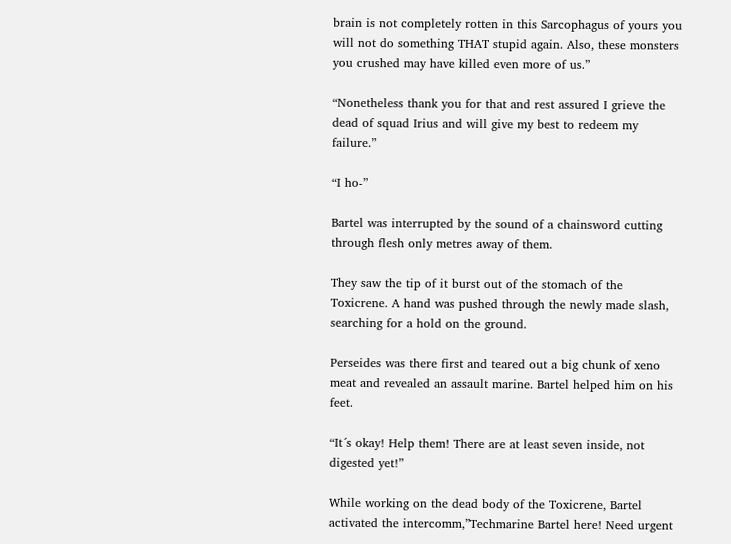brain is not completely rotten in this Sarcophagus of yours you will not do something THAT stupid again. Also, these monsters you crushed may have killed even more of us.”

“Nonetheless thank you for that and rest assured I grieve the dead of squad Irius and will give my best to redeem my failure.”

“I ho-”

Bartel was interrupted by the sound of a chainsword cutting through flesh only metres away of them.

They saw the tip of it burst out of the stomach of the Toxicrene. A hand was pushed through the newly made slash, searching for a hold on the ground.

Perseides was there first and teared out a big chunk of xeno meat and revealed an assault marine. Bartel helped him on his feet.

“It´s okay! Help them! There are at least seven inside, not digested yet!”

While working on the dead body of the Toxicrene, Bartel activated the intercomm,”Techmarine Bartel here! Need urgent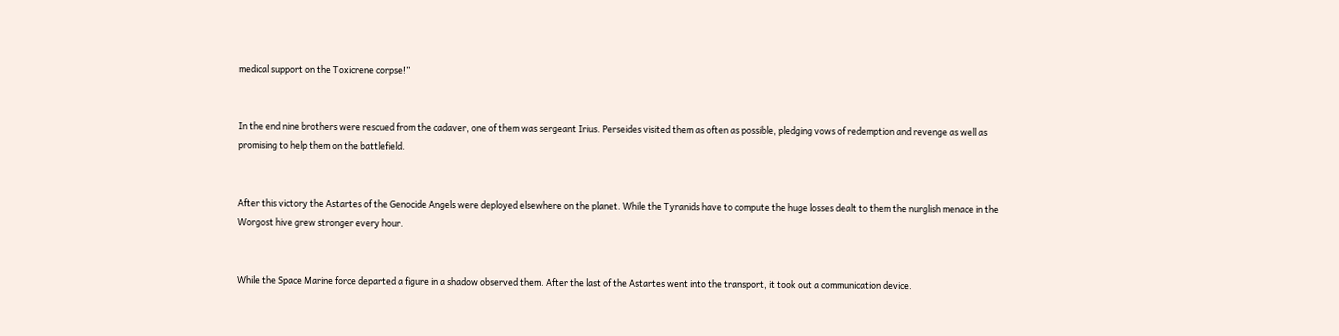medical support on the Toxicrene corpse!”


In the end nine brothers were rescued from the cadaver, one of them was sergeant Irius. Perseides visited them as often as possible, pledging vows of redemption and revenge as well as promising to help them on the battlefield.


After this victory the Astartes of the Genocide Angels were deployed elsewhere on the planet. While the Tyranids have to compute the huge losses dealt to them the nurglish menace in the Worgost hive grew stronger every hour.


While the Space Marine force departed a figure in a shadow observed them. After the last of the Astartes went into the transport, it took out a communication device.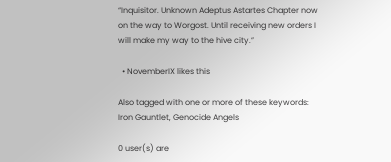“Inquisitor. Unknown Adeptus Astartes Chapter now on the way to Worgost. Until receiving new orders I will make my way to the hive city.”

  • NovemberIX likes this

Also tagged with one or more of these keywords: Iron Gauntlet, Genocide Angels

0 user(s) are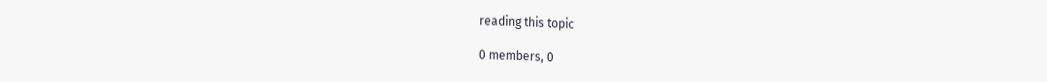reading this topic

0 members, 0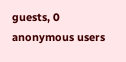guests, 0 anonymous users